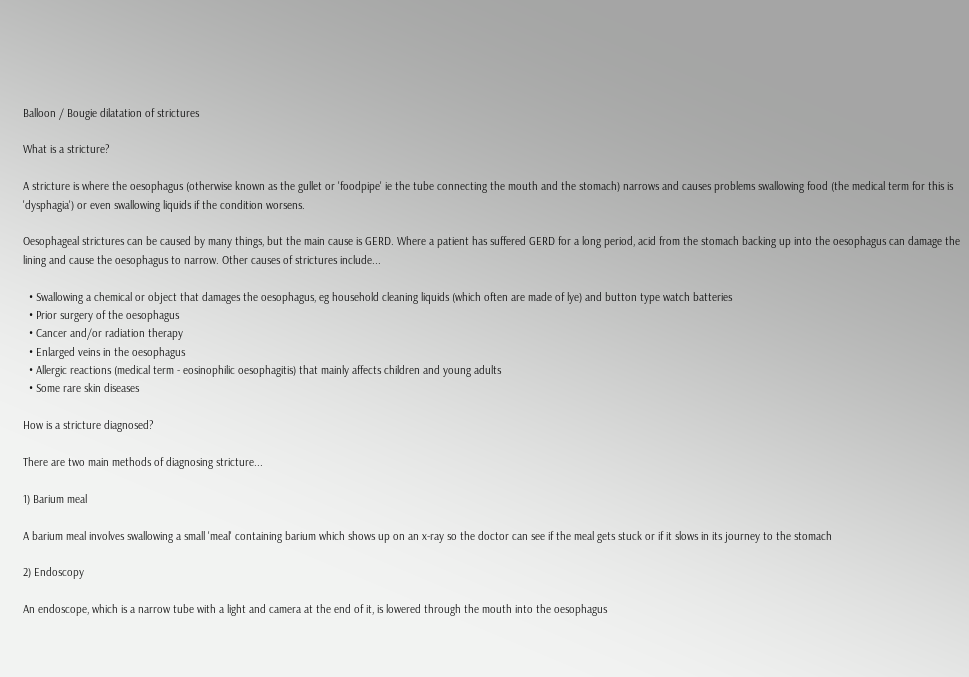Balloon / Bougie dilatation of strictures

What is a stricture?

A stricture is where the oesophagus (otherwise known as the gullet or 'foodpipe' ie the tube connecting the mouth and the stomach) narrows and causes problems swallowing food (the medical term for this is 'dysphagia') or even swallowing liquids if the condition worsens.

Oesophageal strictures can be caused by many things, but the main cause is GERD. Where a patient has suffered GERD for a long period, acid from the stomach backing up into the oesophagus can damage the lining and cause the oesophagus to narrow. Other causes of strictures include...

  • Swallowing a chemical or object that damages the oesophagus, eg household cleaning liquids (which often are made of lye) and button type watch batteries
  • Prior surgery of the oesophagus
  • Cancer and/or radiation therapy
  • Enlarged veins in the oesophagus
  • Allergic reactions (medical term - eosinophilic oesophagitis) that mainly affects children and young adults
  • Some rare skin diseases

How is a stricture diagnosed?

There are two main methods of diagnosing stricture...

1) Barium meal

A barium meal involves swallowing a small 'meal' containing barium which shows up on an x-ray so the doctor can see if the meal gets stuck or if it slows in its journey to the stomach

2) Endoscopy

An endoscope, which is a narrow tube with a light and camera at the end of it, is lowered through the mouth into the oesophagus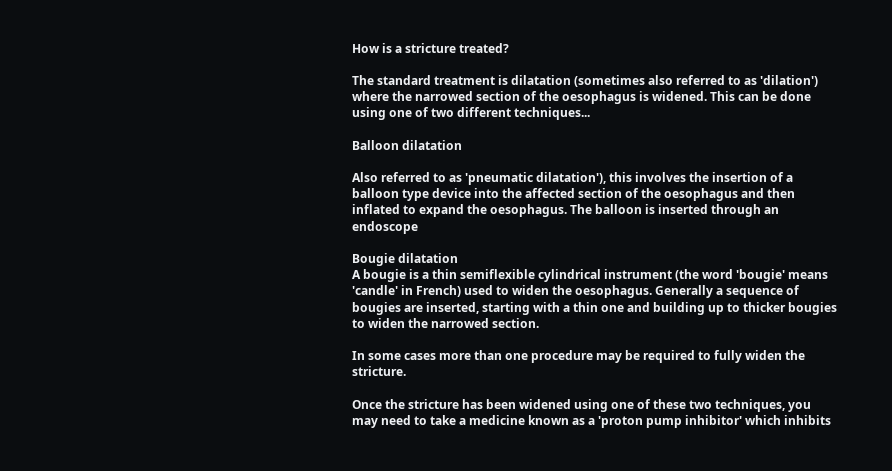How is a stricture treated?

The standard treatment is dilatation (sometimes also referred to as 'dilation') where the narrowed section of the oesophagus is widened. This can be done using one of two different techniques...

Balloon dilatation

Also referred to as 'pneumatic dilatation'), this involves the insertion of a balloon type device into the affected section of the oesophagus and then inflated to expand the oesophagus. The balloon is inserted through an endoscope

Bougie dilatation
A bougie is a thin semiflexible cylindrical instrument (the word 'bougie' means 'candle' in French) used to widen the oesophagus. Generally a sequence of bougies are inserted, starting with a thin one and building up to thicker bougies to widen the narrowed section.

In some cases more than one procedure may be required to fully widen the stricture.

Once the stricture has been widened using one of these two techniques, you may need to take a medicine known as a 'proton pump inhibitor' which inhibits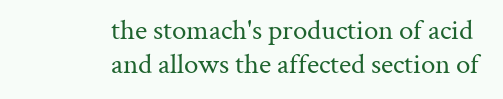the stomach's production of acid and allows the affected section of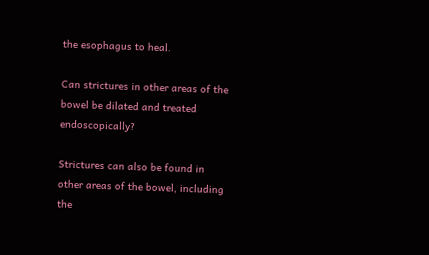the esophagus to heal.

Can strictures in other areas of the bowel be dilated and treated endoscopically?

Strictures can also be found in other areas of the bowel, including the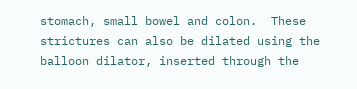stomach, small bowel and colon.  These strictures can also be dilated using the balloon dilator, inserted through the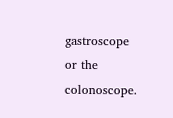gastroscope or the colonoscope.